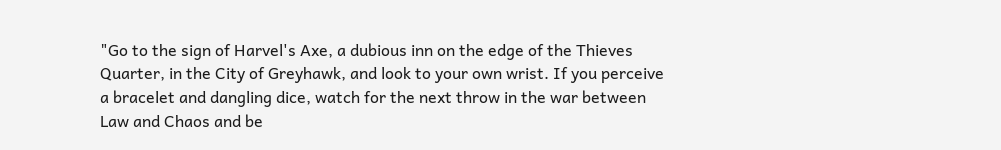"Go to the sign of Harvel's Axe, a dubious inn on the edge of the Thieves Quarter, in the City of Greyhawk, and look to your own wrist. If you perceive a bracelet and dangling dice, watch for the next throw in the war between Law and Chaos and be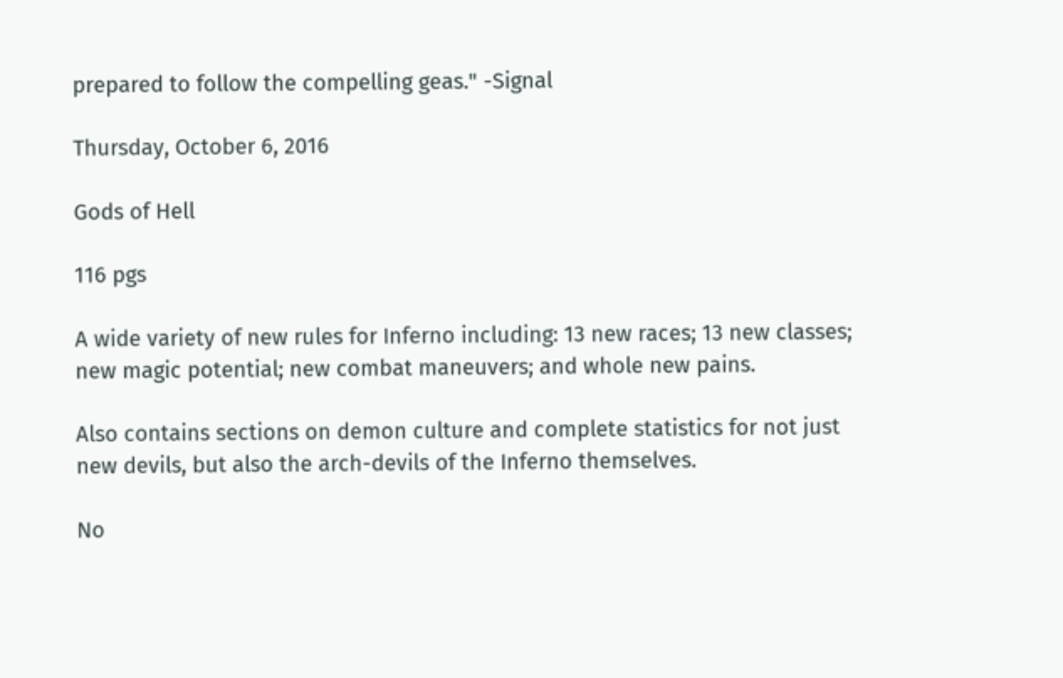prepared to follow the compelling geas." -Signal

Thursday, October 6, 2016

Gods of Hell

116 pgs

A wide variety of new rules for Inferno including: 13 new races; 13 new classes; new magic potential; new combat maneuvers; and whole new pains.

Also contains sections on demon culture and complete statistics for not just new devils, but also the arch-devils of the Inferno themselves.

No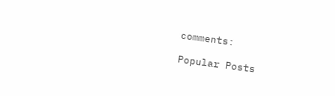comments:

Popular Posts